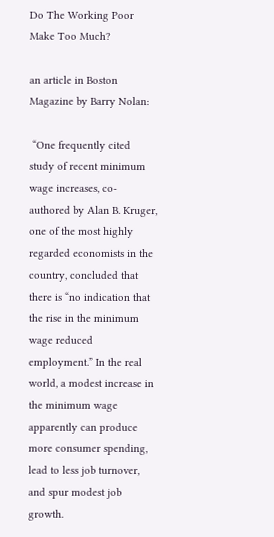Do The Working Poor Make Too Much?

an article in Boston Magazine by Barry Nolan:

 “One frequently cited study of recent minimum wage increases, co-authored by Alan B. Kruger, one of the most highly regarded economists in the country, concluded that there is “no indication that the rise in the minimum wage reduced employment.” In the real world, a modest increase in the minimum wage apparently can produce more consumer spending, lead to less job turnover, and spur modest job growth.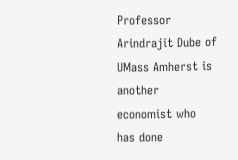Professor Arindrajit Dube of UMass Amherst is another economist who has done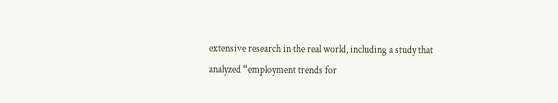extensive research in the real world, including a study that analyzed “employment trends for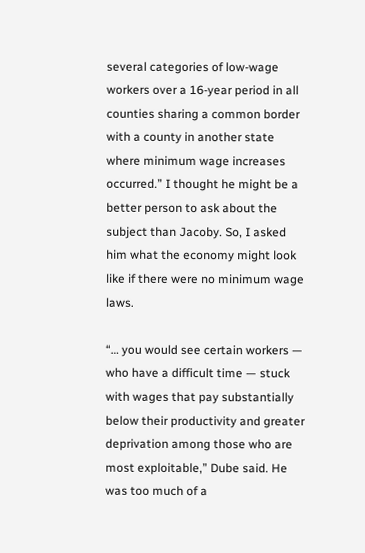several categories of low-wage workers over a 16-year period in all counties sharing a common border with a county in another state where minimum wage increases occurred.” I thought he might be a better person to ask about the subject than Jacoby. So, I asked him what the economy might look like if there were no minimum wage laws.

“… you would see certain workers — who have a difficult time — stuck with wages that pay substantially below their productivity and greater deprivation among those who are most exploitable,” Dube said. He was too much of a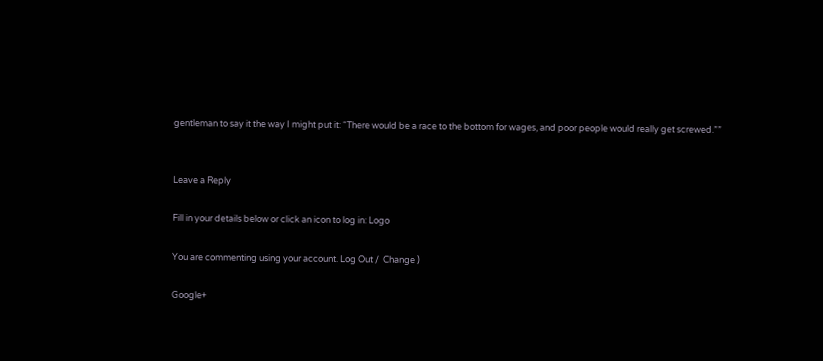gentleman to say it the way I might put it: “There would be a race to the bottom for wages, and poor people would really get screwed.””


Leave a Reply

Fill in your details below or click an icon to log in: Logo

You are commenting using your account. Log Out /  Change )

Google+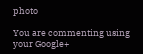photo

You are commenting using your Google+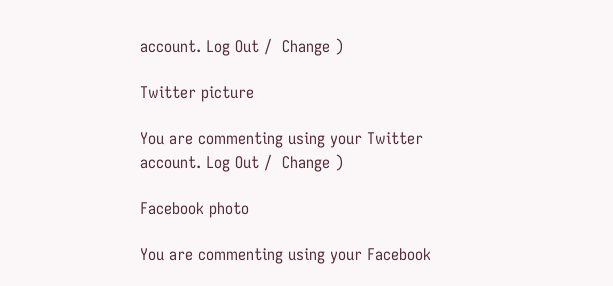account. Log Out /  Change )

Twitter picture

You are commenting using your Twitter account. Log Out /  Change )

Facebook photo

You are commenting using your Facebook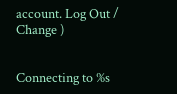account. Log Out /  Change )


Connecting to %s